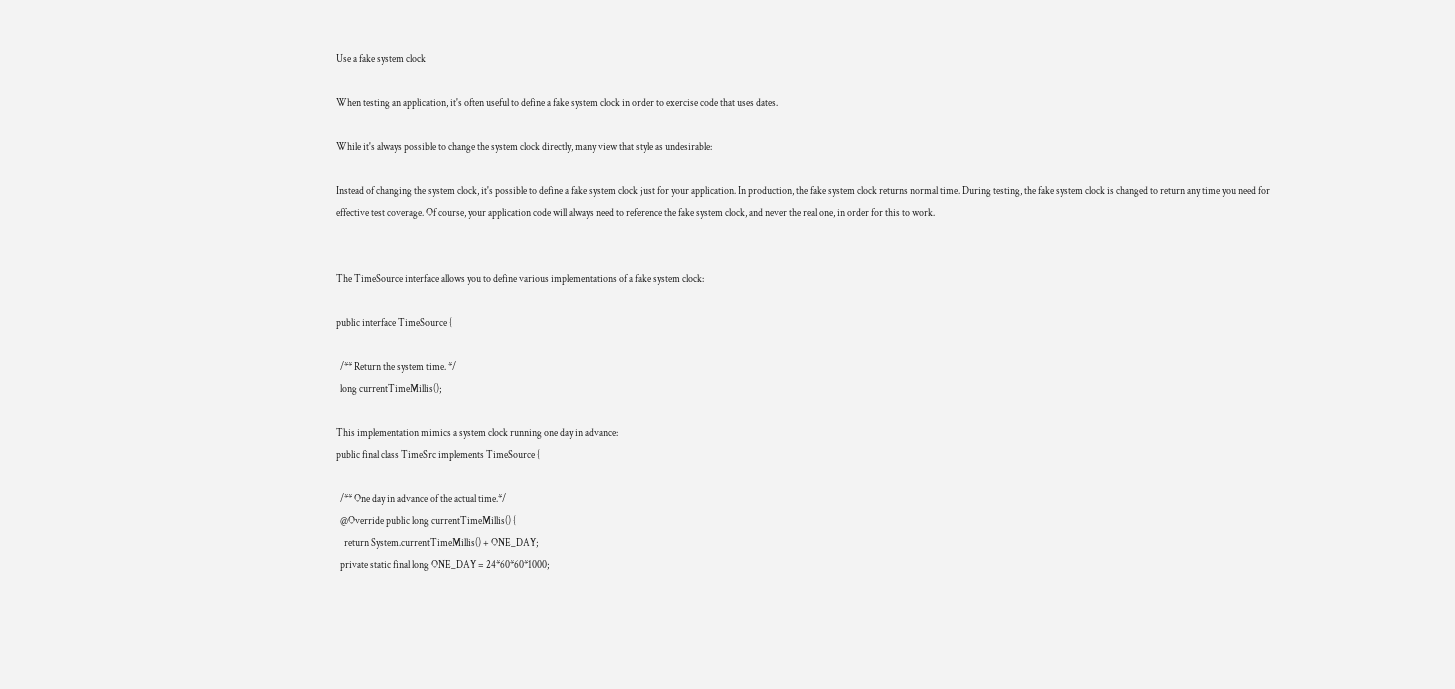Use a fake system clock

When testing an application, it's often useful to define a fake system clock in order to exercise code that uses dates.

While it's always possible to change the system clock directly, many view that style as undesirable:

Instead of changing the system clock, it's possible to define a fake system clock just for your application. In production, the fake system clock returns normal time. During testing, the fake system clock is changed to return any time you need for effective test coverage. Of course, your application code will always need to reference the fake system clock, and never the real one, in order for this to work.


The TimeSource interface allows you to define various implementations of a fake system clock:

public interface TimeSource {

  /** Return the system time. */
  long currentTimeMillis();

This implementation mimics a system clock running one day in advance:
public final class TimeSrc implements TimeSource {

  /** One day in advance of the actual time.*/
  @Override public long currentTimeMillis() {
    return System.currentTimeMillis() + ONE_DAY;
  private static final long ONE_DAY = 24*60*60*1000;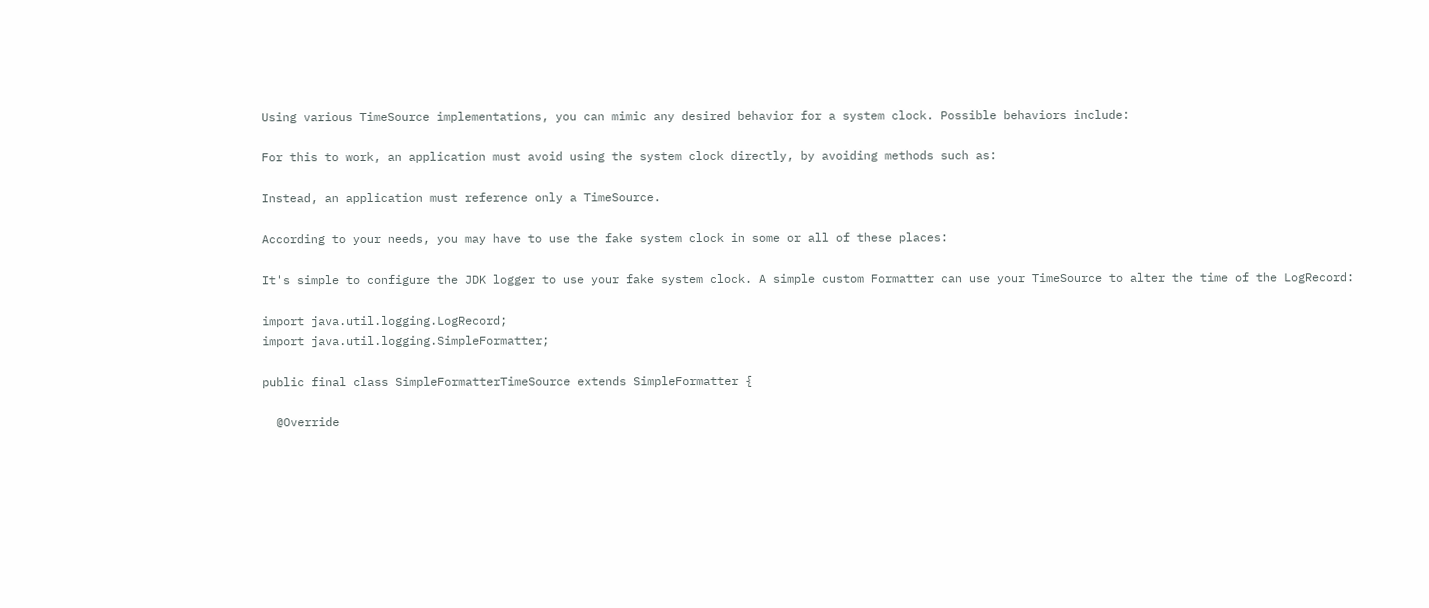Using various TimeSource implementations, you can mimic any desired behavior for a system clock. Possible behaviors include:

For this to work, an application must avoid using the system clock directly, by avoiding methods such as:

Instead, an application must reference only a TimeSource.

According to your needs, you may have to use the fake system clock in some or all of these places:

It's simple to configure the JDK logger to use your fake system clock. A simple custom Formatter can use your TimeSource to alter the time of the LogRecord:

import java.util.logging.LogRecord;
import java.util.logging.SimpleFormatter;

public final class SimpleFormatterTimeSource extends SimpleFormatter {

  @Override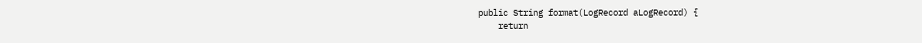public String format(LogRecord aLogRecord) {
    return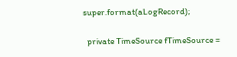super.format(aLogRecord);

  private TimeSource fTimeSource =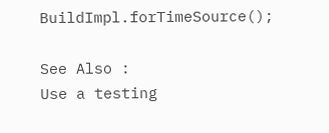BuildImpl.forTimeSource();

See Also :
Use a testing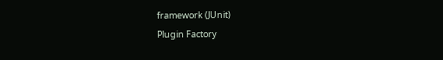framework (JUnit)
Plugin Factory